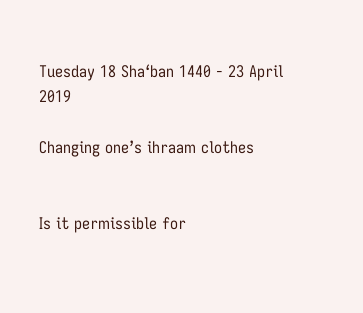Tuesday 18 Sha‘ban 1440 - 23 April 2019

Changing one’s ihraam clothes


Is it permissible for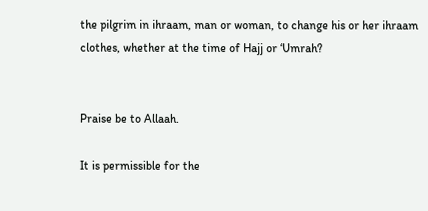the pilgrim in ihraam, man or woman, to change his or her ihraam clothes, whether at the time of Hajj or ‘Umrah?


Praise be to Allaah.

It is permissible for the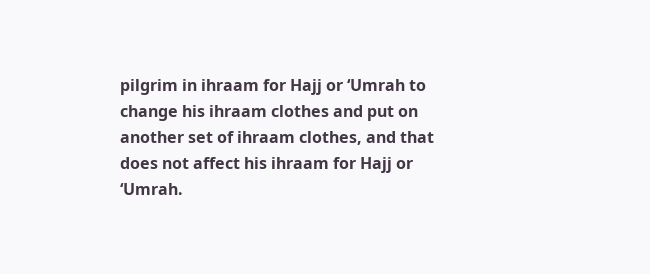pilgrim in ihraam for Hajj or ‘Umrah to change his ihraam clothes and put on another set of ihraam clothes, and that does not affect his ihraam for Hajj or ‘Umrah.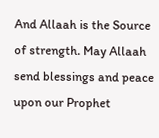And Allaah is the Source of strength. May Allaah send blessings and peace upon our Prophet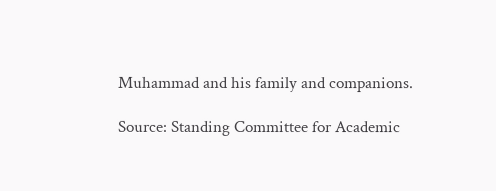Muhammad and his family and companions.

Source: Standing Committee for Academic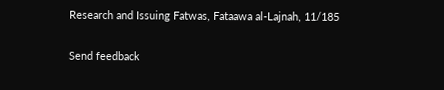Research and Issuing Fatwas, Fataawa al-Lajnah, 11/185

Send feedback